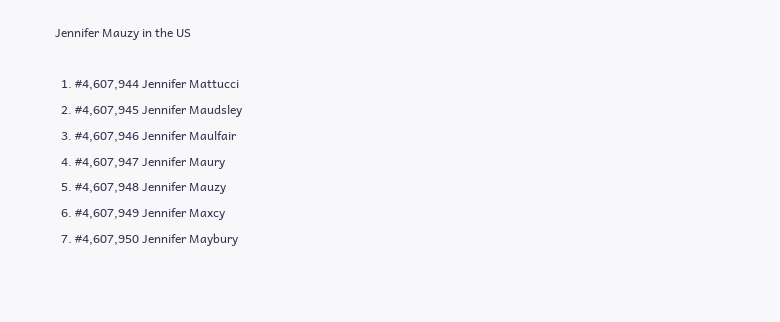Jennifer Mauzy in the US

  1. #4,607,944 Jennifer Mattucci
  2. #4,607,945 Jennifer Maudsley
  3. #4,607,946 Jennifer Maulfair
  4. #4,607,947 Jennifer Maury
  5. #4,607,948 Jennifer Mauzy
  6. #4,607,949 Jennifer Maxcy
  7. #4,607,950 Jennifer Maybury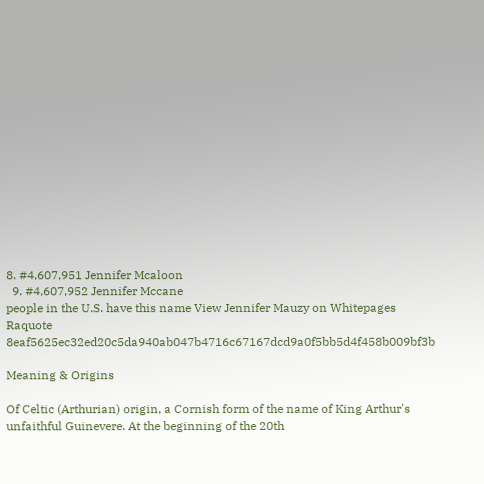8. #4,607,951 Jennifer Mcaloon
  9. #4,607,952 Jennifer Mccane
people in the U.S. have this name View Jennifer Mauzy on Whitepages Raquote 8eaf5625ec32ed20c5da940ab047b4716c67167dcd9a0f5bb5d4f458b009bf3b

Meaning & Origins

Of Celtic (Arthurian) origin, a Cornish form of the name of King Arthur's unfaithful Guinevere. At the beginning of the 20th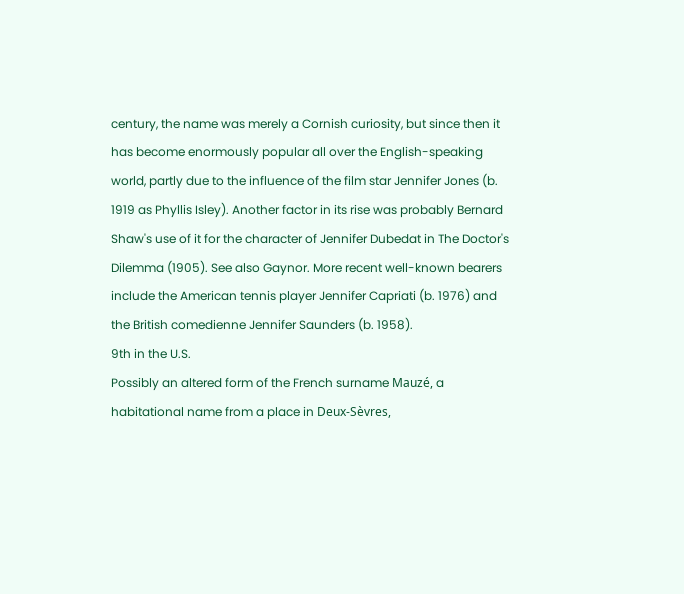century, the name was merely a Cornish curiosity, but since then it has become enormously popular all over the English-speaking world, partly due to the influence of the film star Jennifer Jones (b. 1919 as Phyllis Isley). Another factor in its rise was probably Bernard Shaw's use of it for the character of Jennifer Dubedat in The Doctor's Dilemma (1905). See also Gaynor. More recent well-known bearers include the American tennis player Jennifer Capriati (b. 1976) and the British comedienne Jennifer Saunders (b. 1958).
9th in the U.S.
Possibly an altered form of the French surname Mauzé, a habitational name from a place in Deux-Sèvres,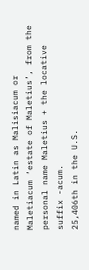named in Latin as Malisiacum or Maletiacum ‘estate of Maletius’, from the personal name Maletius + the locative suffix -acum.
25,406th in the U.S.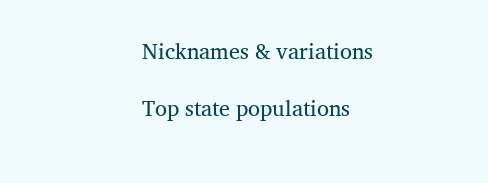Nicknames & variations

Top state populations